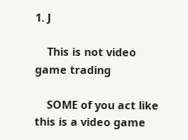1. J

    This is not video game trading

    SOME of you act like this is a video game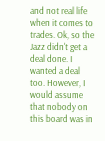and not real life when it comes to trades. Ok, so the Jazz didn't get a deal done. I wanted a deal too. However, I would assume that nobody on this board was in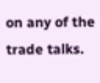on any of the trade talks.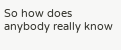So how does anybody really know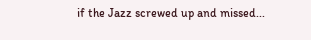if the Jazz screwed up and missed...